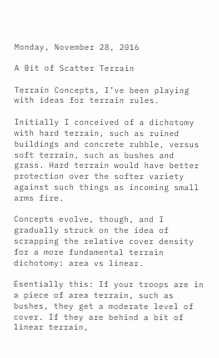Monday, November 28, 2016

A Bit of Scatter Terrain

Terrain Concepts, I’ve been playing with ideas for terrain rules.

Initially I conceived of a dichotomy with hard terrain, such as ruined buildings and concrete rubble, versus soft terrain, such as bushes and grass. Hard terrain would have better protection over the softer variety against such things as incoming small arms fire.

Concepts evolve, though, and I gradually struck on the idea of scrapping the relative cover density for a more fundamental terrain dichotomy: area vs linear.

Esentially this: If your troops are in a piece of area terrain, such as bushes, they get a moderate level of cover. If they are behind a bit of linear terrain,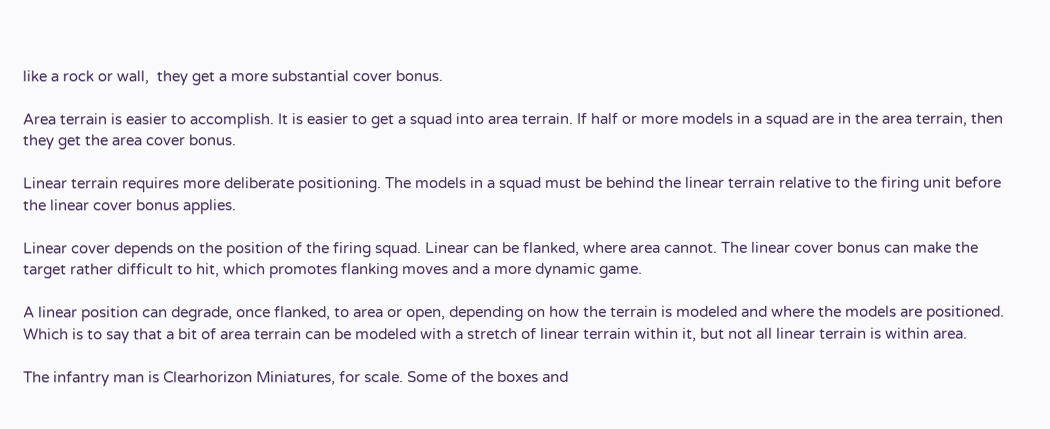like a rock or wall,  they get a more substantial cover bonus.

Area terrain is easier to accomplish. It is easier to get a squad into area terrain. If half or more models in a squad are in the area terrain, then they get the area cover bonus.

Linear terrain requires more deliberate positioning. The models in a squad must be behind the linear terrain relative to the firing unit before the linear cover bonus applies.

Linear cover depends on the position of the firing squad. Linear can be flanked, where area cannot. The linear cover bonus can make the target rather difficult to hit, which promotes flanking moves and a more dynamic game.

A linear position can degrade, once flanked, to area or open, depending on how the terrain is modeled and where the models are positioned. Which is to say that a bit of area terrain can be modeled with a stretch of linear terrain within it, but not all linear terrain is within area.

The infantry man is Clearhorizon Miniatures, for scale. Some of the boxes and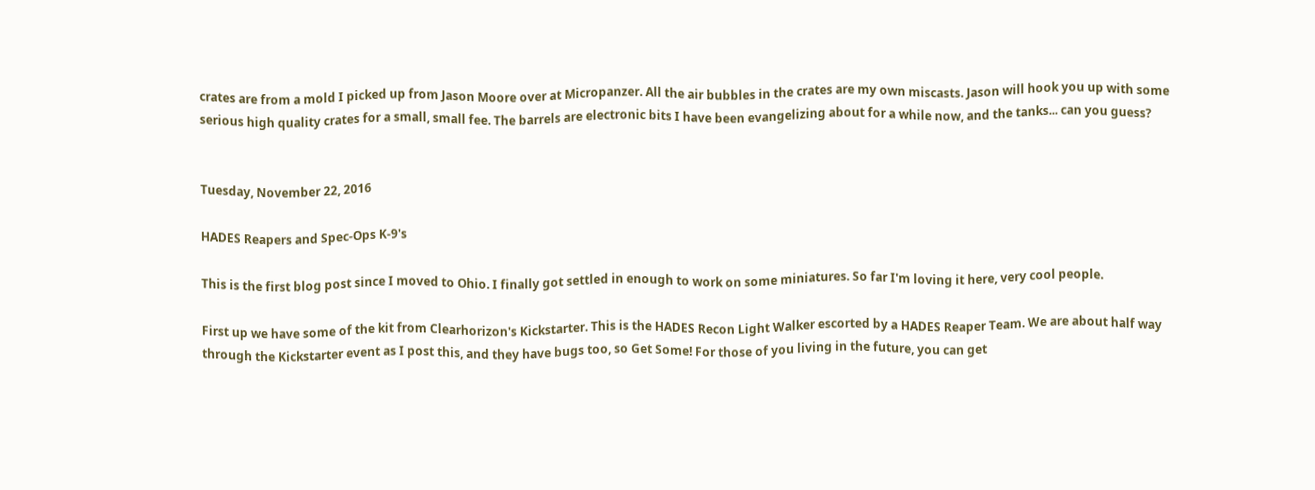crates are from a mold I picked up from Jason Moore over at Micropanzer. All the air bubbles in the crates are my own miscasts. Jason will hook you up with some serious high quality crates for a small, small fee. The barrels are electronic bits I have been evangelizing about for a while now, and the tanks... can you guess?


Tuesday, November 22, 2016

HADES Reapers and Spec-Ops K-9's

This is the first blog post since I moved to Ohio. I finally got settled in enough to work on some miniatures. So far I'm loving it here, very cool people.

First up we have some of the kit from Clearhorizon's Kickstarter. This is the HADES Recon Light Walker escorted by a HADES Reaper Team. We are about half way through the Kickstarter event as I post this, and they have bugs too, so Get Some! For those of you living in the future, you can get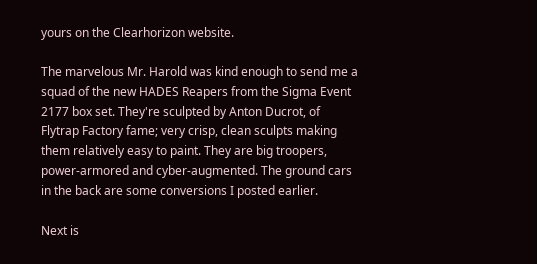yours on the Clearhorizon website.

The marvelous Mr. Harold was kind enough to send me a squad of the new HADES Reapers from the Sigma Event 2177 box set. They're sculpted by Anton Ducrot, of Flytrap Factory fame; very crisp, clean sculpts making them relatively easy to paint. They are big troopers, power-armored and cyber-augmented. The ground cars in the back are some conversions I posted earlier.

Next is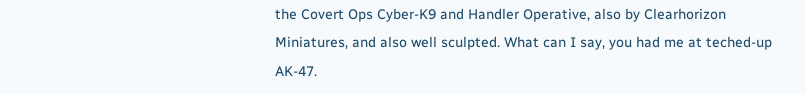the Covert Ops Cyber-K9 and Handler Operative, also by Clearhorizon Miniatures, and also well sculpted. What can I say, you had me at teched-up AK-47.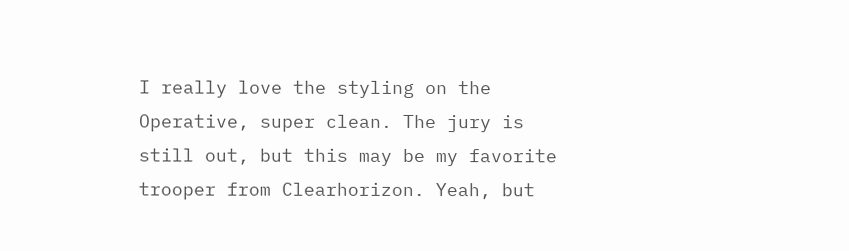I really love the styling on the Operative, super clean. The jury is still out, but this may be my favorite trooper from Clearhorizon. Yeah, but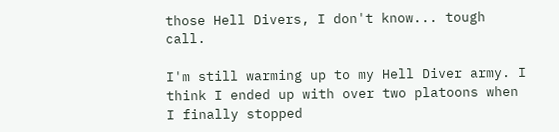those Hell Divers, I don't know... tough call.

I'm still warming up to my Hell Diver army. I think I ended up with over two platoons when I finally stopped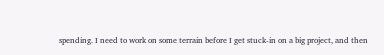spending. I need to work on some terrain before I get stuck-in on a big project, and then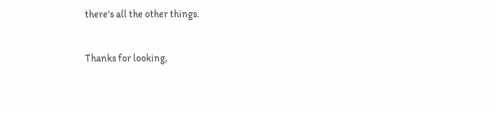there's all the other things.

Thanks for looking,